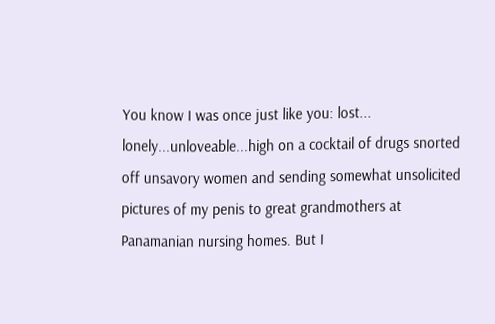You know I was once just like you: lost... lonely...unloveable...high on a cocktail of drugs snorted off unsavory women and sending somewhat unsolicited pictures of my penis to great grandmothers at Panamanian nursing homes. But I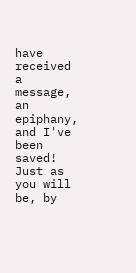have received a message, an epiphany, and I've been saved! Just as you will be, by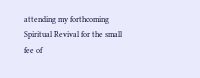attending my forthcoming Spiritual Revival for the small fee of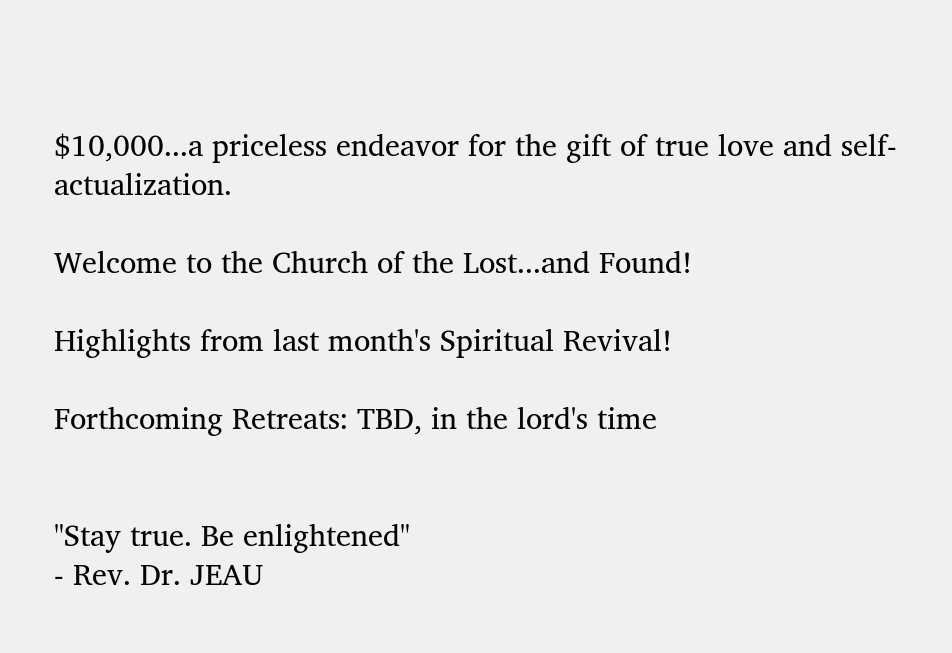$10,000...a priceless endeavor for the gift of true love and self-actualization.

Welcome to the Church of the Lost...and Found!

Highlights from last month's Spiritual Revival!

Forthcoming Retreats: TBD, in the lord's time


"Stay true. Be enlightened"
- Rev. Dr. JEAU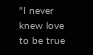"I never knew love to be true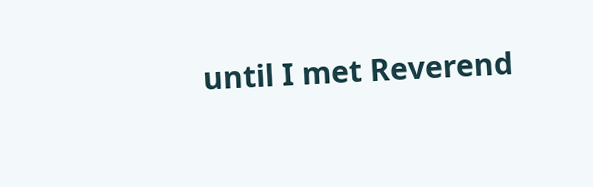until I met Reverend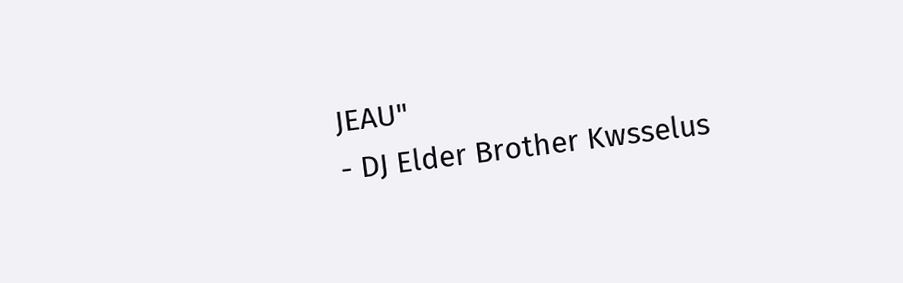JEAU"
- DJ Elder Brother Kwsselus